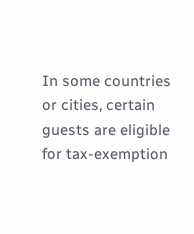In some countries or cities, certain guests are eligible for tax-exemption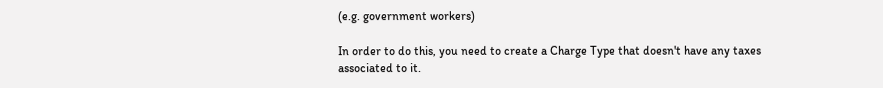(e.g. government workers)

In order to do this, you need to create a Charge Type that doesn't have any taxes associated to it.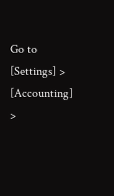Go to [Settings] > [Accounting] >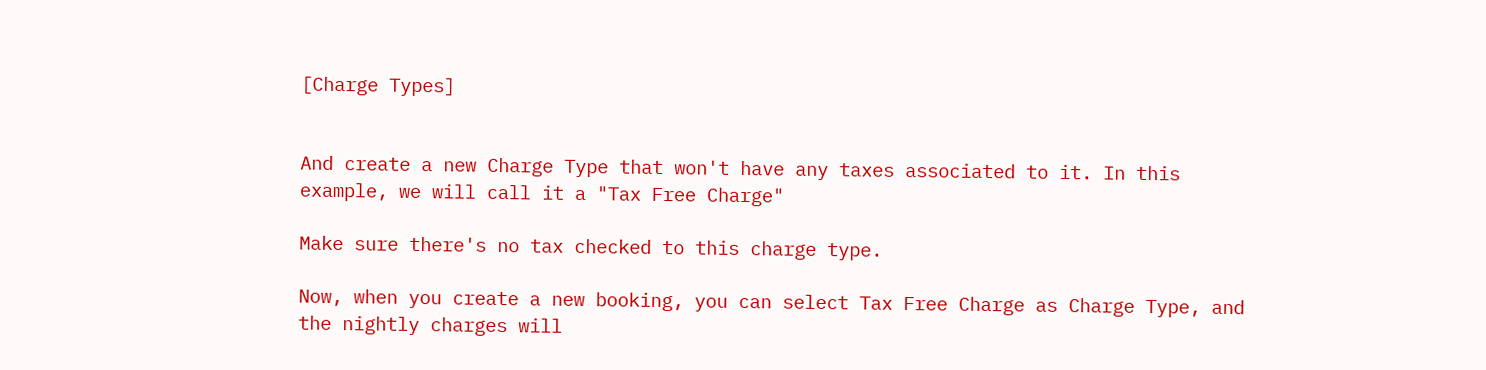[Charge Types]


And create a new Charge Type that won't have any taxes associated to it. In this example, we will call it a "Tax Free Charge"

Make sure there's no tax checked to this charge type.

Now, when you create a new booking, you can select Tax Free Charge as Charge Type, and the nightly charges will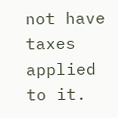not have taxes applied to it.